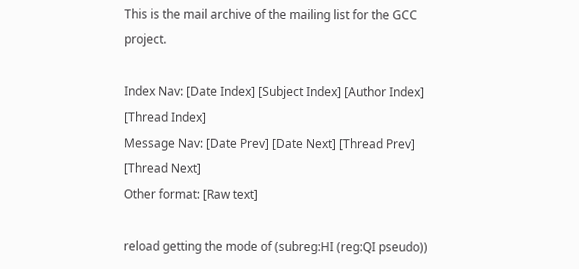This is the mail archive of the mailing list for the GCC project.

Index Nav: [Date Index] [Subject Index] [Author Index] [Thread Index]
Message Nav: [Date Prev] [Date Next] [Thread Prev] [Thread Next]
Other format: [Raw text]

reload getting the mode of (subreg:HI (reg:QI pseudo))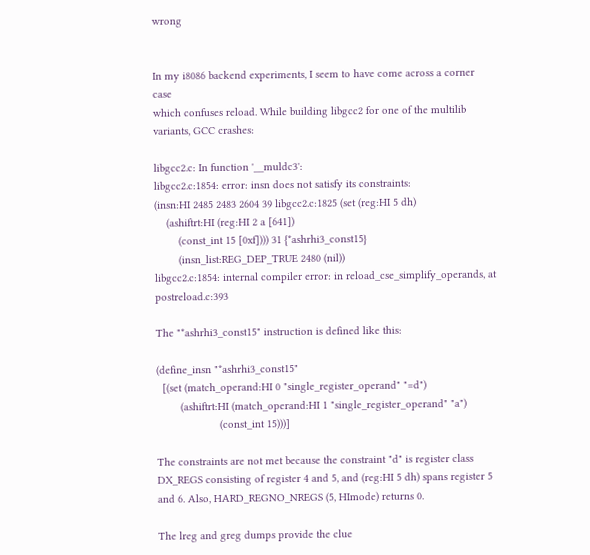wrong


In my i8086 backend experiments, I seem to have come across a corner case
which confuses reload. While building libgcc2 for one of the multilib
variants, GCC crashes:

libgcc2.c: In function '__muldc3':
libgcc2.c:1854: error: insn does not satisfy its constraints:
(insn:HI 2485 2483 2604 39 libgcc2.c:1825 (set (reg:HI 5 dh)
    (ashiftrt:HI (reg:HI 2 a [641])
        (const_int 15 [0xf]))) 31 {*ashrhi3_const15}
        (insn_list:REG_DEP_TRUE 2480 (nil))
libgcc2.c:1854: internal compiler error: in reload_cse_simplify_operands, at postreload.c:393

The "*ashrhi3_const15" instruction is defined like this:

(define_insn "*ashrhi3_const15"
  [(set (match_operand:HI 0 "single_register_operand" "=d")
        (ashiftrt:HI (match_operand:HI 1 "single_register_operand" "a")
                     (const_int 15)))]

The constraints are not met because the constraint "d" is register class
DX_REGS consisting of register 4 and 5, and (reg:HI 5 dh) spans register 5
and 6. Also, HARD_REGNO_NREGS (5, HImode) returns 0.

The lreg and greg dumps provide the clue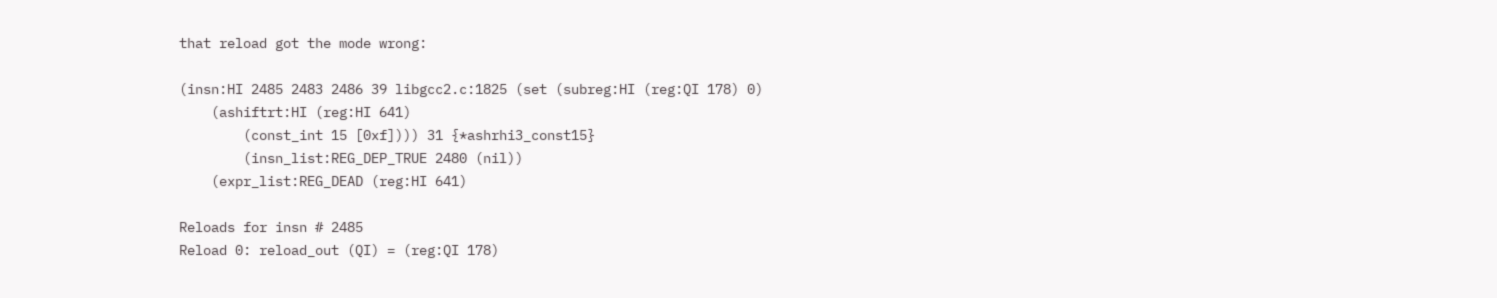that reload got the mode wrong:

(insn:HI 2485 2483 2486 39 libgcc2.c:1825 (set (subreg:HI (reg:QI 178) 0)
    (ashiftrt:HI (reg:HI 641)
        (const_int 15 [0xf]))) 31 {*ashrhi3_const15}
        (insn_list:REG_DEP_TRUE 2480 (nil))
    (expr_list:REG_DEAD (reg:HI 641)

Reloads for insn # 2485
Reload 0: reload_out (QI) = (reg:QI 178)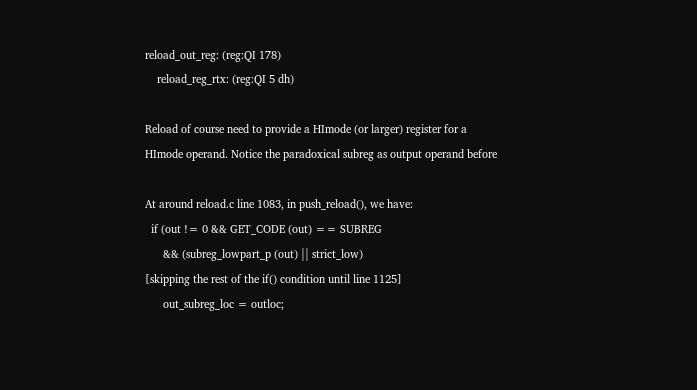reload_out_reg: (reg:QI 178)
    reload_reg_rtx: (reg:QI 5 dh)

Reload of course need to provide a HImode (or larger) register for a
HImode operand. Notice the paradoxical subreg as output operand before

At around reload.c line 1083, in push_reload(), we have:
  if (out != 0 && GET_CODE (out) == SUBREG
      && (subreg_lowpart_p (out) || strict_low)
[skipping the rest of the if() condition until line 1125]
      out_subreg_loc = outloc;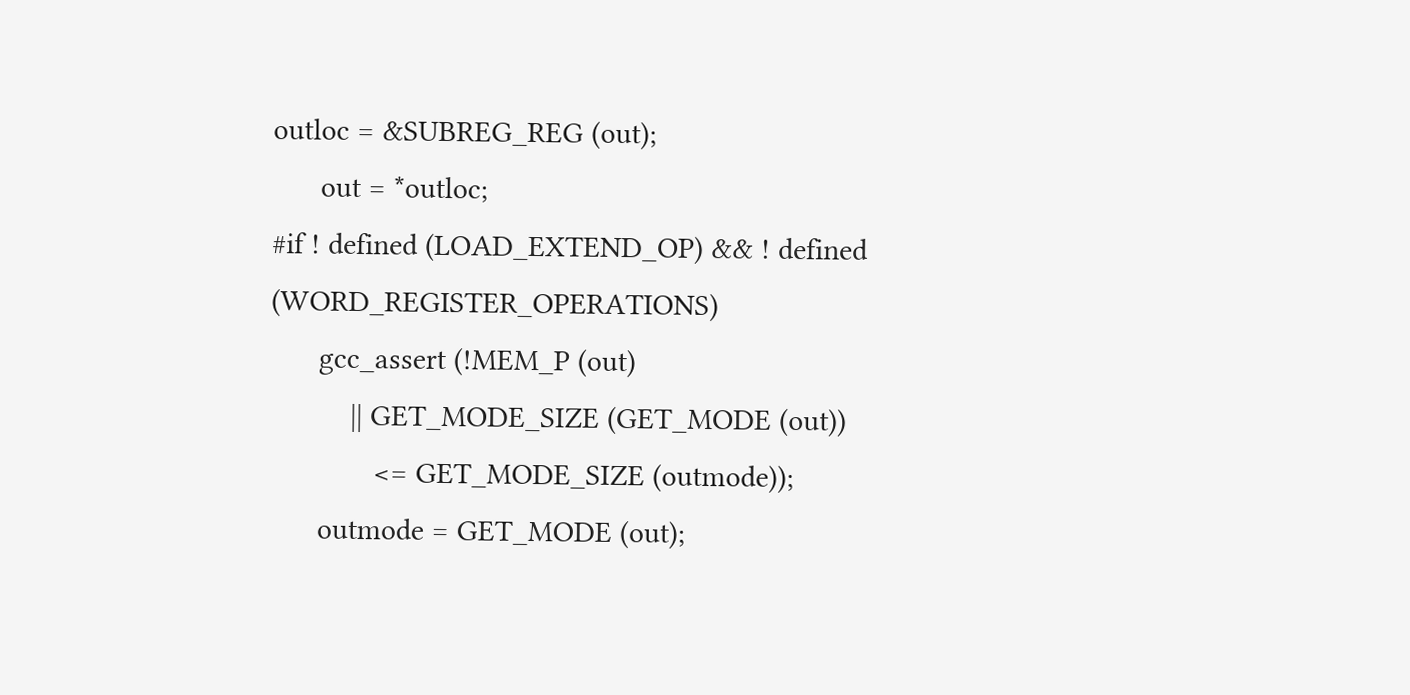outloc = &SUBREG_REG (out);
      out = *outloc;
#if ! defined (LOAD_EXTEND_OP) && ! defined (WORD_REGISTER_OPERATIONS)
      gcc_assert (!MEM_P (out)
          || GET_MODE_SIZE (GET_MODE (out))
             <= GET_MODE_SIZE (outmode));
      outmode = GET_MODE (out);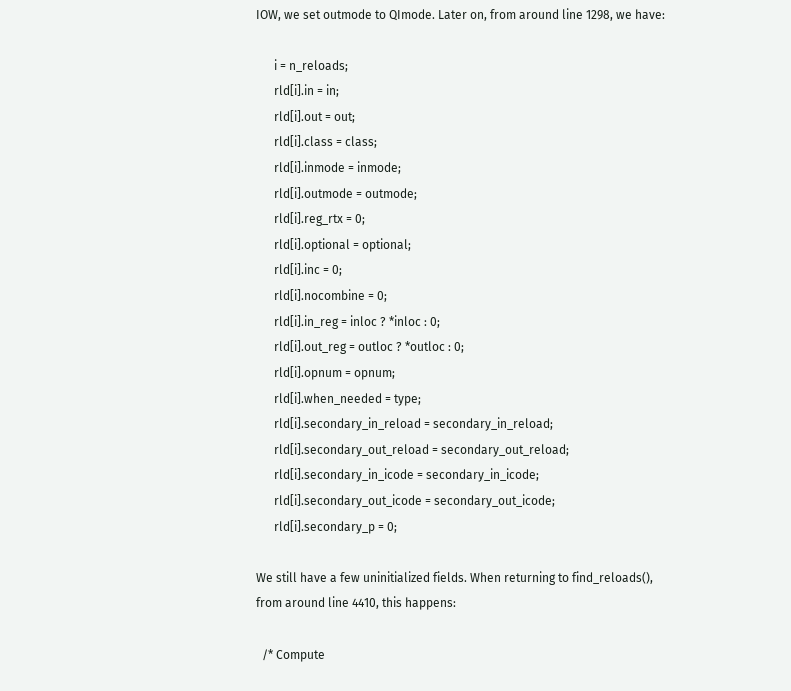IOW, we set outmode to QImode. Later on, from around line 1298, we have:

      i = n_reloads;
      rld[i].in = in;
      rld[i].out = out;
      rld[i].class = class;
      rld[i].inmode = inmode;
      rld[i].outmode = outmode;
      rld[i].reg_rtx = 0;
      rld[i].optional = optional;
      rld[i].inc = 0;
      rld[i].nocombine = 0;
      rld[i].in_reg = inloc ? *inloc : 0;
      rld[i].out_reg = outloc ? *outloc : 0;
      rld[i].opnum = opnum;
      rld[i].when_needed = type;
      rld[i].secondary_in_reload = secondary_in_reload;
      rld[i].secondary_out_reload = secondary_out_reload;
      rld[i].secondary_in_icode = secondary_in_icode;
      rld[i].secondary_out_icode = secondary_out_icode;
      rld[i].secondary_p = 0;

We still have a few uninitialized fields. When returning to find_reloads(),
from around line 4410, this happens:

  /* Compute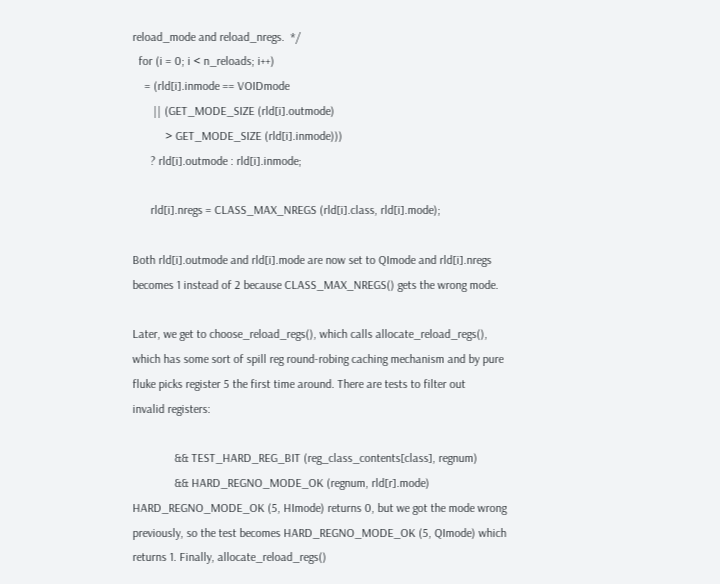reload_mode and reload_nregs.  */
  for (i = 0; i < n_reloads; i++)
    = (rld[i].inmode == VOIDmode
       || (GET_MODE_SIZE (rld[i].outmode)
           > GET_MODE_SIZE (rld[i].inmode)))
      ? rld[i].outmode : rld[i].inmode;

      rld[i].nregs = CLASS_MAX_NREGS (rld[i].class, rld[i].mode);

Both rld[i].outmode and rld[i].mode are now set to QImode and rld[i].nregs
becomes 1 instead of 2 because CLASS_MAX_NREGS() gets the wrong mode.

Later, we get to choose_reload_regs(), which calls allocate_reload_regs(),
which has some sort of spill reg round-robing caching mechanism and by pure
fluke picks register 5 the first time around. There are tests to filter out
invalid registers:

              && TEST_HARD_REG_BIT (reg_class_contents[class], regnum)
              && HARD_REGNO_MODE_OK (regnum, rld[r].mode)
HARD_REGNO_MODE_OK (5, HImode) returns 0, but we got the mode wrong
previously, so the test becomes HARD_REGNO_MODE_OK (5, QImode) which
returns 1. Finally, allocate_reload_regs()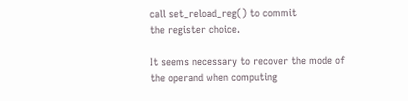call set_reload_reg() to commit
the register choice.

It seems necessary to recover the mode of the operand when computing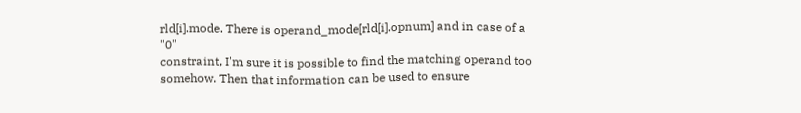rld[i].mode. There is operand_mode[rld[i].opnum] and in case of a "0"
constraint, I'm sure it is possible to find the matching operand too
somehow. Then that information can be used to ensure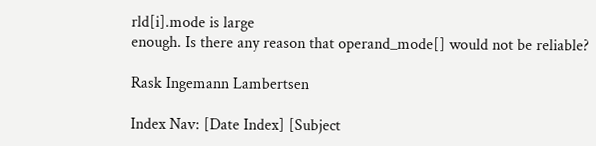rld[i].mode is large
enough. Is there any reason that operand_mode[] would not be reliable?

Rask Ingemann Lambertsen

Index Nav: [Date Index] [Subject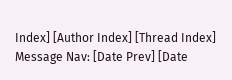Index] [Author Index] [Thread Index]
Message Nav: [Date Prev] [Date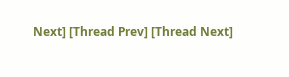Next] [Thread Prev] [Thread Next]